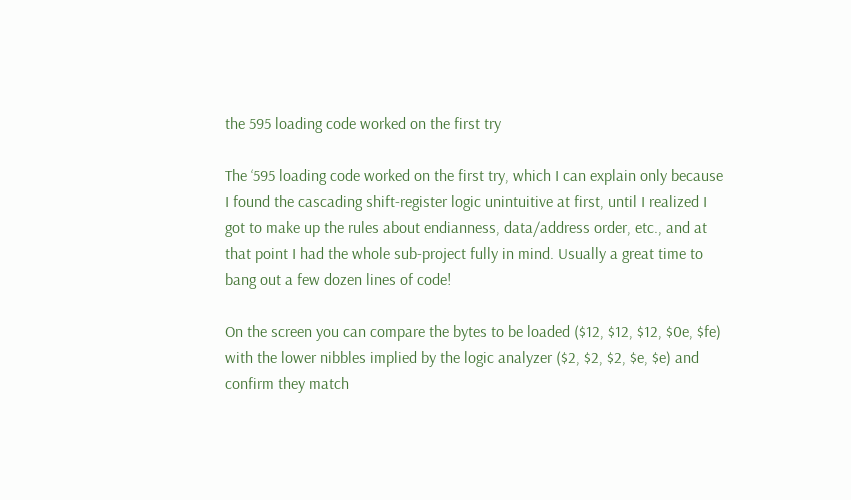the 595 loading code worked on the first try

The ‘595 loading code worked on the first try, which I can explain only because I found the cascading shift-register logic unintuitive at first, until I realized I got to make up the rules about endianness, data/address order, etc., and at that point I had the whole sub-project fully in mind. Usually a great time to bang out a few dozen lines of code!

On the screen you can compare the bytes to be loaded ($12, $12, $12, $0e, $fe) with the lower nibbles implied by the logic analyzer ($2, $2, $2, $e, $e) and confirm they match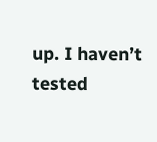up. I haven’t tested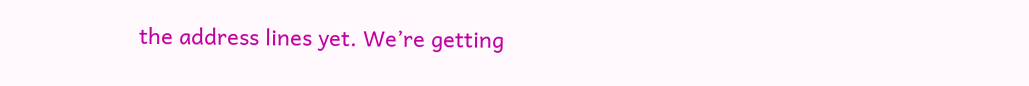the address lines yet. We’re getting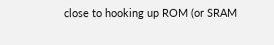close to hooking up ROM (or SRAM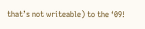that’s not writeable) to the ‘09!